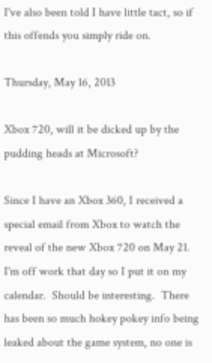I've also been told I have little tact, so if this offends you simply ride on.

Thursday, May 16, 2013

Xbox 720, will it be dicked up by the pudding heads at Microsoft?

Since I have an Xbox 360, I received a special email from Xbox to watch the reveal of the new Xbox 720 on May 21.  I'm off work that day so I put it on my calendar.  Should be interesting.  There has been so much hokey pokey info being leaked about the game system, no one is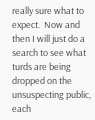really sure what to expect.  Now and then I will just do a search to see what turds are being dropped on the unsuspecting public, each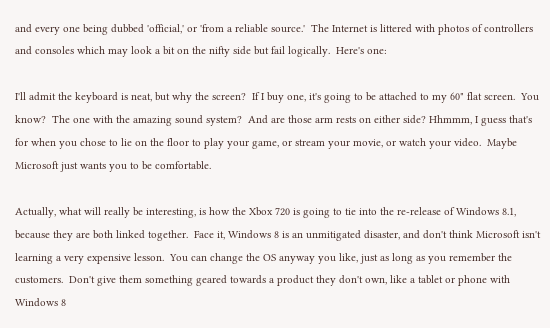and every one being dubbed 'official,' or 'from a reliable source.'  The Internet is littered with photos of controllers and consoles which may look a bit on the nifty side but fail logically.  Here's one:

I'll admit the keyboard is neat, but why the screen?  If I buy one, it's going to be attached to my 60" flat screen.  You know?  The one with the amazing sound system?  And are those arm rests on either side? Hhmmm, I guess that's for when you chose to lie on the floor to play your game, or stream your movie, or watch your video.  Maybe Microsoft just wants you to be comfortable.

Actually, what will really be interesting, is how the Xbox 720 is going to tie into the re-release of Windows 8.1, because they are both linked together.  Face it, Windows 8 is an unmitigated disaster, and don't think Microsoft isn't learning a very expensive lesson.  You can change the OS anyway you like, just as long as you remember the customers.  Don't give them something geared towards a product they don't own, like a tablet or phone with Windows 8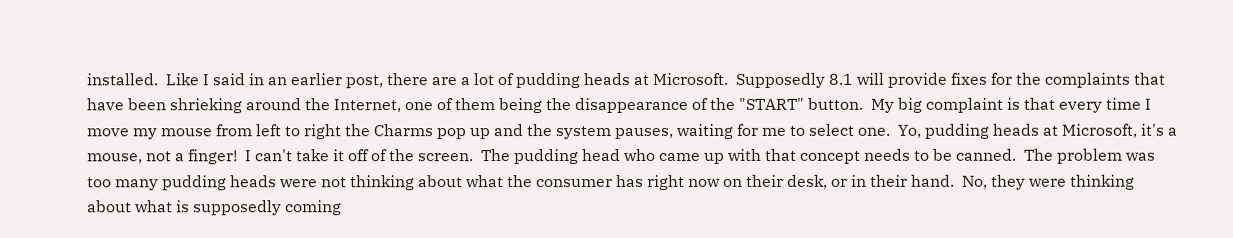installed.  Like I said in an earlier post, there are a lot of pudding heads at Microsoft.  Supposedly 8.1 will provide fixes for the complaints that have been shrieking around the Internet, one of them being the disappearance of the "START" button.  My big complaint is that every time I move my mouse from left to right the Charms pop up and the system pauses, waiting for me to select one.  Yo, pudding heads at Microsoft, it's a mouse, not a finger!  I can't take it off of the screen.  The pudding head who came up with that concept needs to be canned.  The problem was too many pudding heads were not thinking about what the consumer has right now on their desk, or in their hand.  No, they were thinking about what is supposedly coming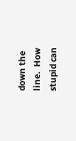down the line.  How stupid can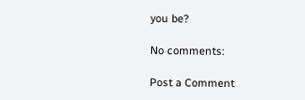you be?

No comments:

Post a Comment